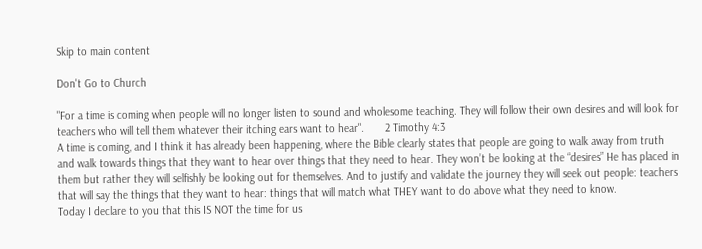Skip to main content

Don't Go to Church

"For a time is coming when people will no longer listen to sound and wholesome teaching. They will follow their own desires and will look for teachers who will tell them whatever their itching ears want to hear".       2 Timothy 4:3
A time is coming, and I think it has already been happening, where the Bible clearly states that people are going to walk away from truth and walk towards things that they want to hear over things that they need to hear. They won’t be looking at the “desires” He has placed in them but rather they will selfishly be looking out for themselves. And to justify and validate the journey they will seek out people: teachers that will say the things that they want to hear: things that will match what THEY want to do above what they need to know.
Today I declare to you that this IS NOT the time for us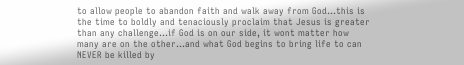to allow people to abandon faith and walk away from God…this is the time to boldly and tenaciously proclaim that Jesus is greater than any challenge…if God is on our side, it wont matter how many are on the other…and what God begins to bring life to can NEVER be killed by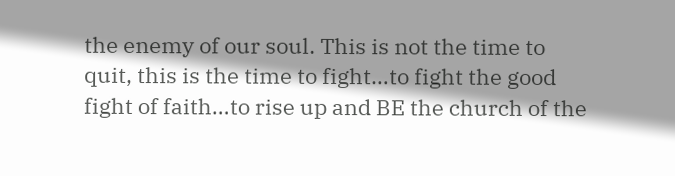the enemy of our soul. This is not the time to quit, this is the time to fight…to fight the good fight of faith…to rise up and BE the church of the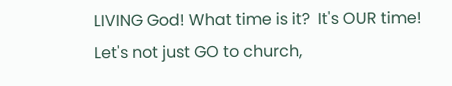LIVING God! What time is it?  It's OUR time!
Let's not just GO to church,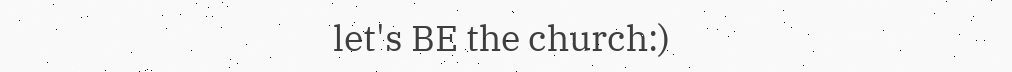let's BE the church:)